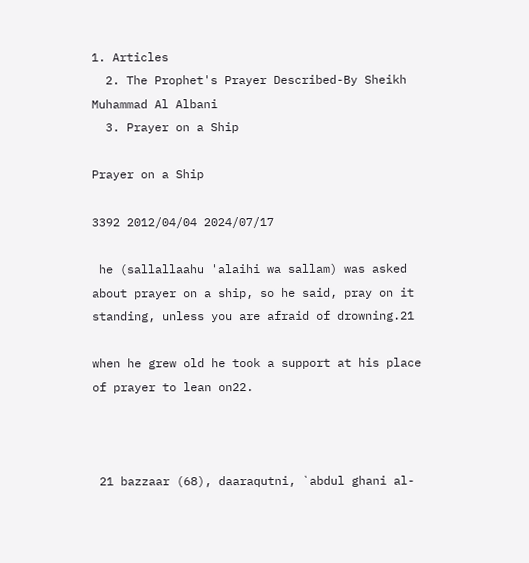1. Articles
  2. The Prophet's Prayer Described-By Sheikh Muhammad Al Albani
  3. Prayer on a Ship

Prayer on a Ship

3392 2012/04/04 2024/07/17

 he (sallallaahu 'alaihi wa sallam) was asked about prayer on a ship, so he said, pray on it standing, unless you are afraid of drowning.21

when he grew old he took a support at his place of prayer to lean on22.



 21 bazzaar (68), daaraqutni, `abdul ghani al-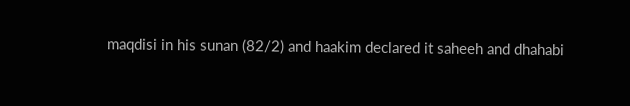maqdisi in his sunan (82/2) and haakim declared it saheeh and dhahabi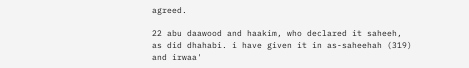agreed.

22 abu daawood and haakim, who declared it saheeh, as did dhahabi. i have given it in as-saheehah (319) and irwaa'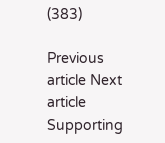(383)

Previous article Next article
Supporting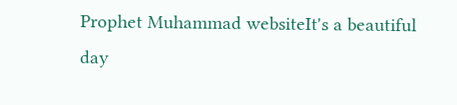Prophet Muhammad websiteIt's a beautiful day